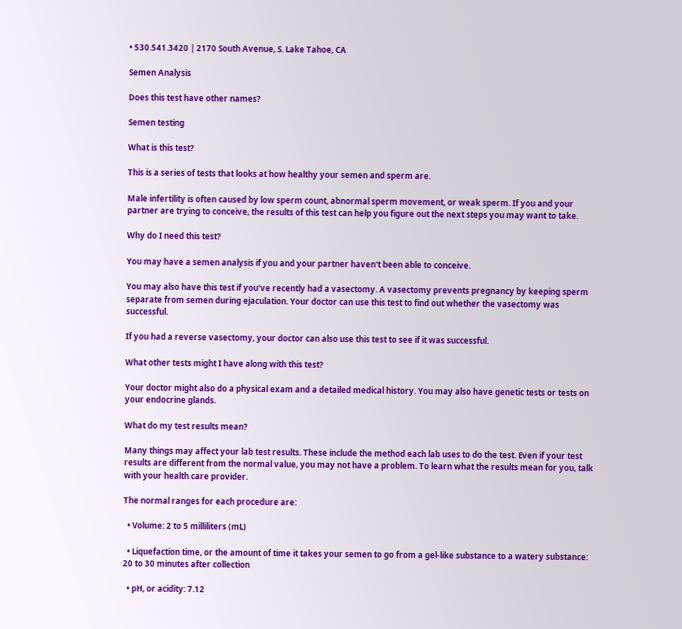• 530.541.3420 | 2170 South Avenue, S. Lake Tahoe, CA

Semen Analysis

Does this test have other names?

Semen testing

What is this test?

This is a series of tests that looks at how healthy your semen and sperm are.

Male infertility is often caused by low sperm count, abnormal sperm movement, or weak sperm. If you and your partner are trying to conceive, the results of this test can help you figure out the next steps you may want to take.

Why do I need this test?

You may have a semen analysis if you and your partner haven't been able to conceive.

You may also have this test if you've recently had a vasectomy. A vasectomy prevents pregnancy by keeping sperm separate from semen during ejaculation. Your doctor can use this test to find out whether the vasectomy was successful.

If you had a reverse vasectomy, your doctor can also use this test to see if it was successful.

What other tests might I have along with this test?

Your doctor might also do a physical exam and a detailed medical history. You may also have genetic tests or tests on your endocrine glands.

What do my test results mean?

Many things may affect your lab test results. These include the method each lab uses to do the test. Even if your test results are different from the normal value, you may not have a problem. To learn what the results mean for you, talk with your health care provider.

The normal ranges for each procedure are:

  • Volume: 2 to 5 milliliters (mL)

  • Liquefaction time, or the amount of time it takes your semen to go from a gel-like substance to a watery substance: 20 to 30 minutes after collection

  • pH, or acidity: 7.12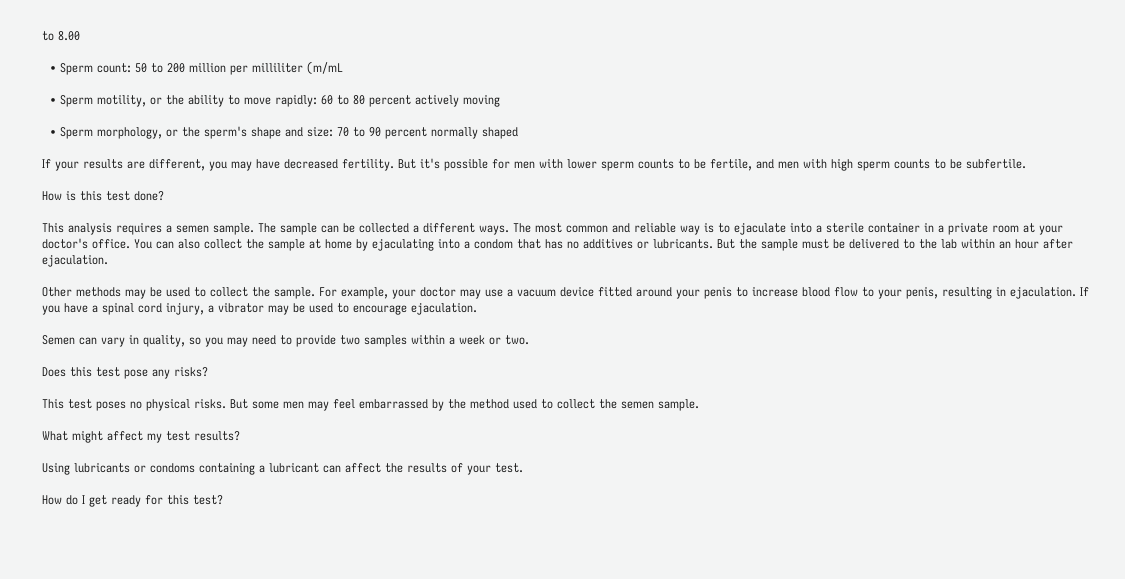to 8.00

  • Sperm count: 50 to 200 million per milliliter (m/mL

  • Sperm motility, or the ability to move rapidly: 60 to 80 percent actively moving

  • Sperm morphology, or the sperm's shape and size: 70 to 90 percent normally shaped

If your results are different, you may have decreased fertility. But it's possible for men with lower sperm counts to be fertile, and men with high sperm counts to be subfertile.

How is this test done?

This analysis requires a semen sample. The sample can be collected a different ways. The most common and reliable way is to ejaculate into a sterile container in a private room at your doctor's office. You can also collect the sample at home by ejaculating into a condom that has no additives or lubricants. But the sample must be delivered to the lab within an hour after ejaculation.

Other methods may be used to collect the sample. For example, your doctor may use a vacuum device fitted around your penis to increase blood flow to your penis, resulting in ejaculation. If you have a spinal cord injury, a vibrator may be used to encourage ejaculation.

Semen can vary in quality, so you may need to provide two samples within a week or two.

Does this test pose any risks?

This test poses no physical risks. But some men may feel embarrassed by the method used to collect the semen sample.

What might affect my test results?

Using lubricants or condoms containing a lubricant can affect the results of your test.

How do I get ready for this test?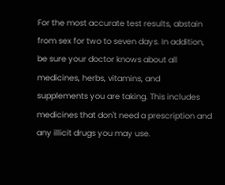For the most accurate test results, abstain from sex for two to seven days. In addition, be sure your doctor knows about all medicines, herbs, vitamins, and supplements you are taking. This includes medicines that don't need a prescription and any illicit drugs you may use.